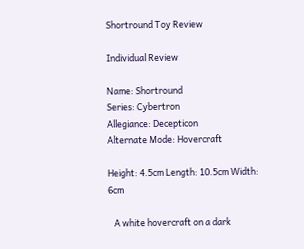Shortround Toy Review

Individual Review

Name: Shortround
Series: Cybertron
Allegiance: Decepticon
Alternate Mode: Hovercraft

Height: 4.5cm Length: 10.5cm Width: 6cm

   A white hovercraft on a dark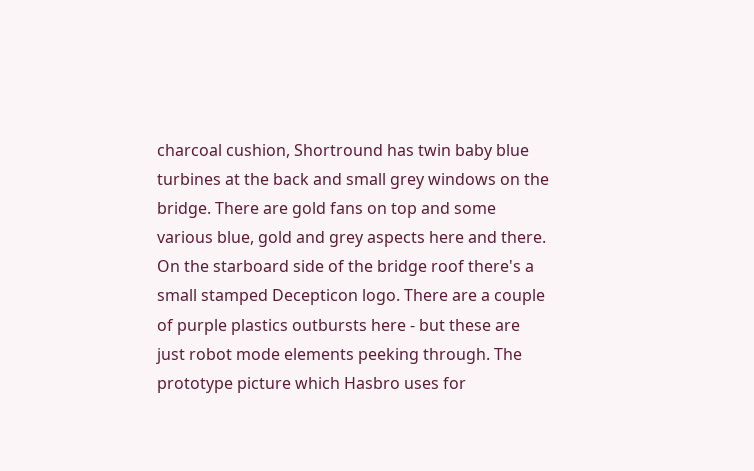charcoal cushion, Shortround has twin baby blue turbines at the back and small grey windows on the bridge. There are gold fans on top and some various blue, gold and grey aspects here and there. On the starboard side of the bridge roof there's a small stamped Decepticon logo. There are a couple of purple plastics outbursts here - but these are just robot mode elements peeking through. The prototype picture which Hasbro uses for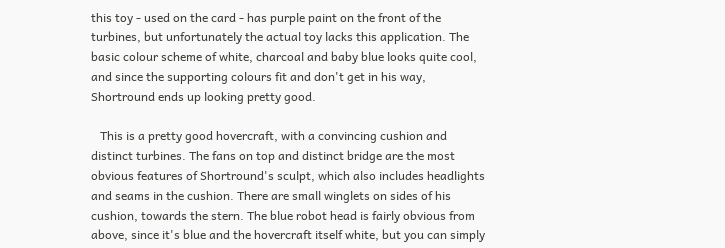this toy - used on the card - has purple paint on the front of the turbines, but unfortunately the actual toy lacks this application. The basic colour scheme of white, charcoal and baby blue looks quite cool, and since the supporting colours fit and don't get in his way, Shortround ends up looking pretty good.

   This is a pretty good hovercraft, with a convincing cushion and distinct turbines. The fans on top and distinct bridge are the most obvious features of Shortround's sculpt, which also includes headlights and seams in the cushion. There are small winglets on sides of his cushion, towards the stern. The blue robot head is fairly obvious from above, since it's blue and the hovercraft itself white, but you can simply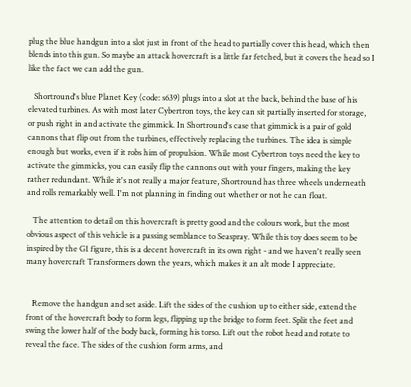plug the blue handgun into a slot just in front of the head to partially cover this head, which then blends into this gun. So maybe an attack hovercraft is a little far fetched, but it covers the head so I like the fact we can add the gun.

   Shortround's blue Planet Key (code: s639) plugs into a slot at the back, behind the base of his elevated turbines. As with most later Cybertron toys, the key can sit partially inserted for storage, or push right in and activate the gimmick. In Shortround's case that gimmick is a pair of gold cannons that flip out from the turbines, effectively replacing the turbines. The idea is simple enough but works, even if it robs him of propulsion. While most Cybertron toys need the key to activate the gimmicks, you can easily flip the cannons out with your fingers, making the key rather redundant. While it's not really a major feature, Shortround has three wheels underneath and rolls remarkably well. I'm not planning in finding out whether or not he can float.

   The attention to detail on this hovercraft is pretty good and the colours work, but the most obvious aspect of this vehicle is a passing semblance to Seaspray. While this toy does seem to be inspired by the G1 figure, this is a decent hovercraft in its own right - and we haven't really seen many hovercraft Transformers down the years, which makes it an alt mode I appreciate.


   Remove the handgun and set aside. Lift the sides of the cushion up to either side, extend the front of the hovercraft body to form legs, flipping up the bridge to form feet. Split the feet and swing the lower half of the body back, forming his torso. Lift out the robot head and rotate to reveal the face. The sides of the cushion form arms, and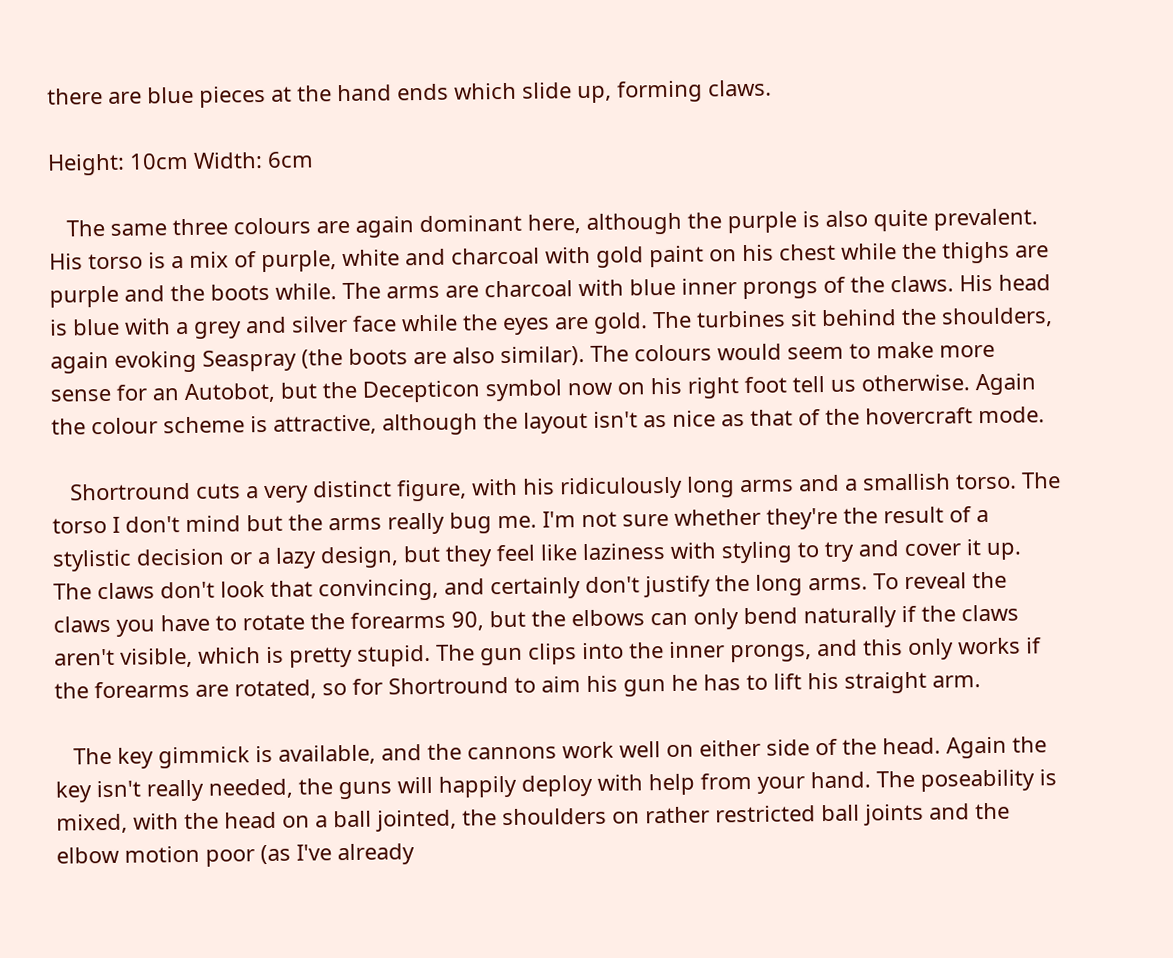there are blue pieces at the hand ends which slide up, forming claws.

Height: 10cm Width: 6cm

   The same three colours are again dominant here, although the purple is also quite prevalent. His torso is a mix of purple, white and charcoal with gold paint on his chest while the thighs are purple and the boots while. The arms are charcoal with blue inner prongs of the claws. His head is blue with a grey and silver face while the eyes are gold. The turbines sit behind the shoulders, again evoking Seaspray (the boots are also similar). The colours would seem to make more sense for an Autobot, but the Decepticon symbol now on his right foot tell us otherwise. Again the colour scheme is attractive, although the layout isn't as nice as that of the hovercraft mode.

   Shortround cuts a very distinct figure, with his ridiculously long arms and a smallish torso. The torso I don't mind but the arms really bug me. I'm not sure whether they're the result of a stylistic decision or a lazy design, but they feel like laziness with styling to try and cover it up. The claws don't look that convincing, and certainly don't justify the long arms. To reveal the claws you have to rotate the forearms 90, but the elbows can only bend naturally if the claws aren't visible, which is pretty stupid. The gun clips into the inner prongs, and this only works if the forearms are rotated, so for Shortround to aim his gun he has to lift his straight arm.

   The key gimmick is available, and the cannons work well on either side of the head. Again the key isn't really needed, the guns will happily deploy with help from your hand. The poseability is mixed, with the head on a ball jointed, the shoulders on rather restricted ball joints and the elbow motion poor (as I've already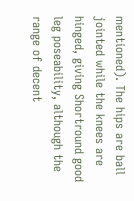mentioned). The hips are ball jointed while the knees are hinged, giving Shortround good leg poseability, although the range of decent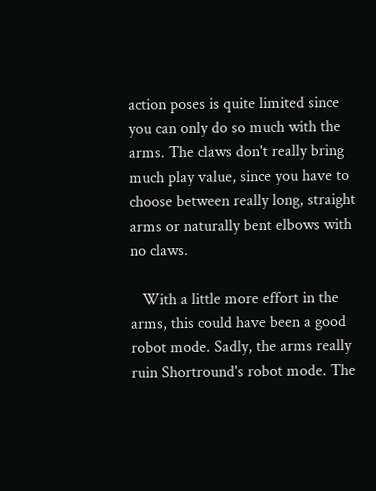action poses is quite limited since you can only do so much with the arms. The claws don't really bring much play value, since you have to choose between really long, straight arms or naturally bent elbows with no claws.

   With a little more effort in the arms, this could have been a good robot mode. Sadly, the arms really ruin Shortround's robot mode. The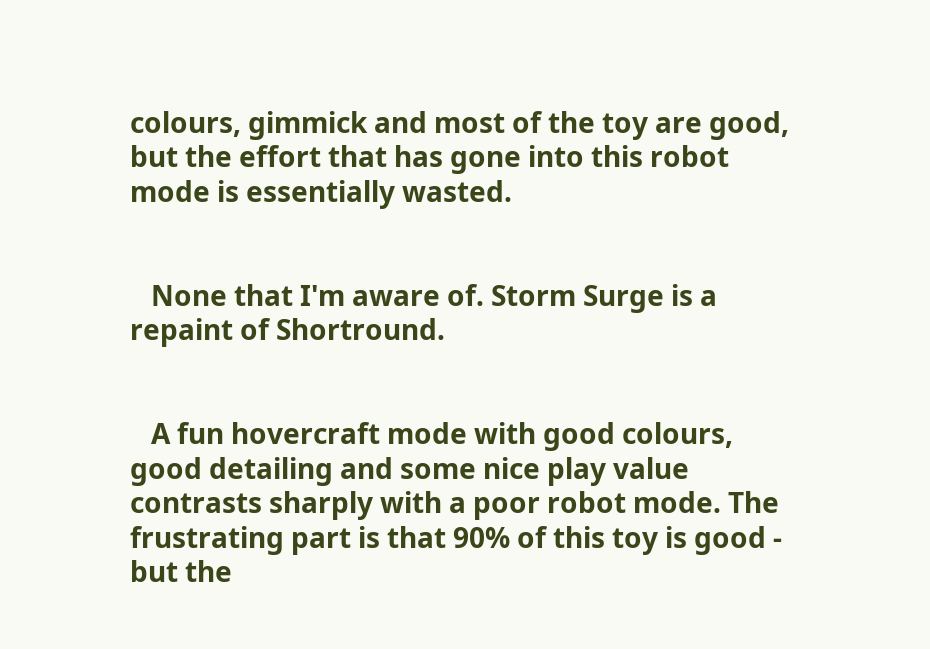colours, gimmick and most of the toy are good, but the effort that has gone into this robot mode is essentially wasted.


   None that I'm aware of. Storm Surge is a repaint of Shortround.


   A fun hovercraft mode with good colours, good detailing and some nice play value contrasts sharply with a poor robot mode. The frustrating part is that 90% of this toy is good - but the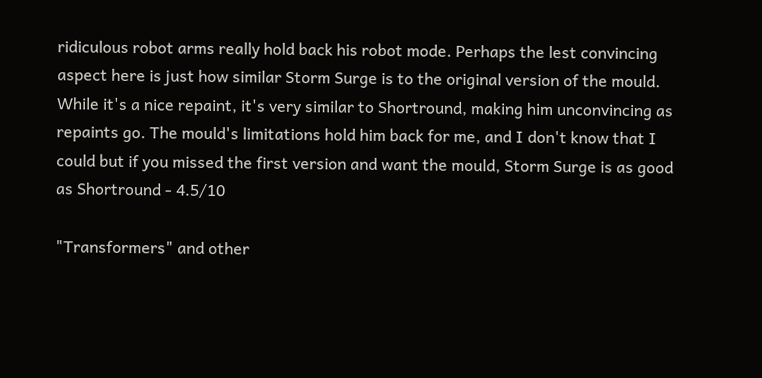ridiculous robot arms really hold back his robot mode. Perhaps the lest convincing aspect here is just how similar Storm Surge is to the original version of the mould. While it's a nice repaint, it's very similar to Shortround, making him unconvincing as repaints go. The mould's limitations hold him back for me, and I don't know that I could but if you missed the first version and want the mould, Storm Surge is as good as Shortround - 4.5/10

"Transformers" and other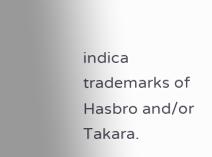indica trademarks of Hasbro and/or Takara.